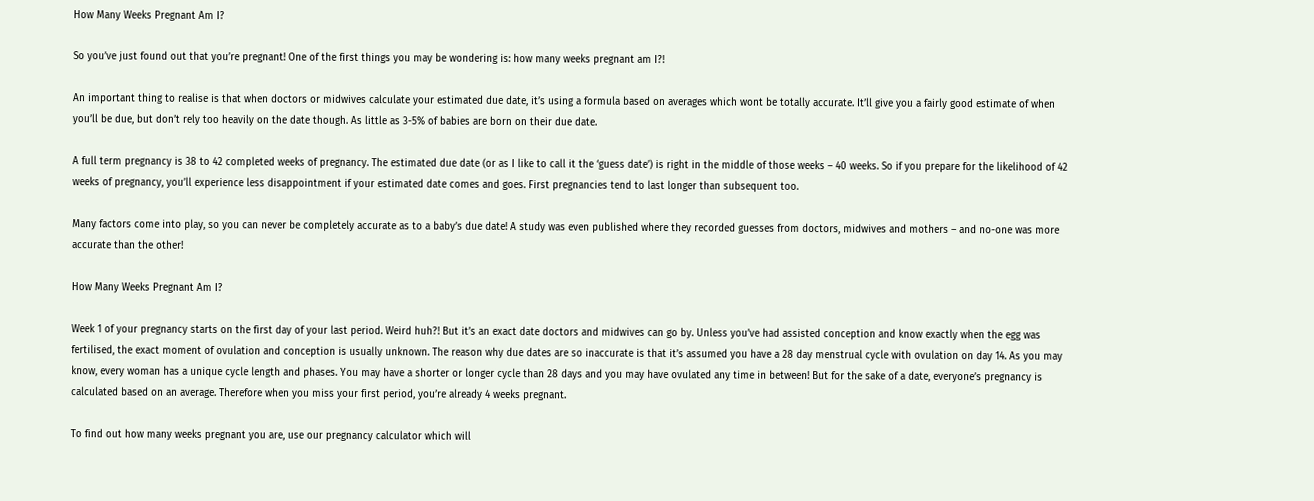How Many Weeks Pregnant Am I?

So you’ve just found out that you’re pregnant! One of the first things you may be wondering is: how many weeks pregnant am I?!

An important thing to realise is that when doctors or midwives calculate your estimated due date, it’s using a formula based on averages which wont be totally accurate. It’ll give you a fairly good estimate of when you’ll be due, but don’t rely too heavily on the date though. As little as 3-5% of babies are born on their due date.

A full term pregnancy is 38 to 42 completed weeks of pregnancy. The estimated due date (or as I like to call it the ‘guess date’) is right in the middle of those weeks – 40 weeks. So if you prepare for the likelihood of 42 weeks of pregnancy, you’ll experience less disappointment if your estimated date comes and goes. First pregnancies tend to last longer than subsequent too.

Many factors come into play, so you can never be completely accurate as to a baby’s due date! A study was even published where they recorded guesses from doctors, midwives and mothers – and no-one was more accurate than the other!

How Many Weeks Pregnant Am I?

Week 1 of your pregnancy starts on the first day of your last period. Weird huh?! But it’s an exact date doctors and midwives can go by. Unless you’ve had assisted conception and know exactly when the egg was fertilised, the exact moment of ovulation and conception is usually unknown. The reason why due dates are so inaccurate is that it’s assumed you have a 28 day menstrual cycle with ovulation on day 14. As you may know, every woman has a unique cycle length and phases. You may have a shorter or longer cycle than 28 days and you may have ovulated any time in between! But for the sake of a date, everyone’s pregnancy is calculated based on an average. Therefore when you miss your first period, you’re already 4 weeks pregnant.

To find out how many weeks pregnant you are, use our pregnancy calculator which will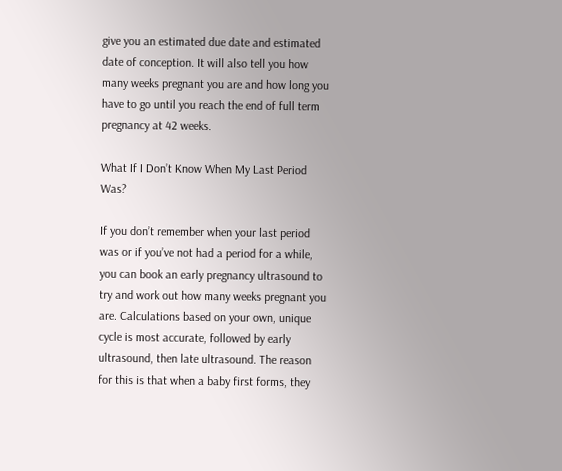give you an estimated due date and estimated date of conception. It will also tell you how many weeks pregnant you are and how long you have to go until you reach the end of full term pregnancy at 42 weeks.

What If I Don’t Know When My Last Period Was?

If you don’t remember when your last period was or if you’ve not had a period for a while, you can book an early pregnancy ultrasound to try and work out how many weeks pregnant you are. Calculations based on your own, unique cycle is most accurate, followed by early ultrasound, then late ultrasound. The reason for this is that when a baby first forms, they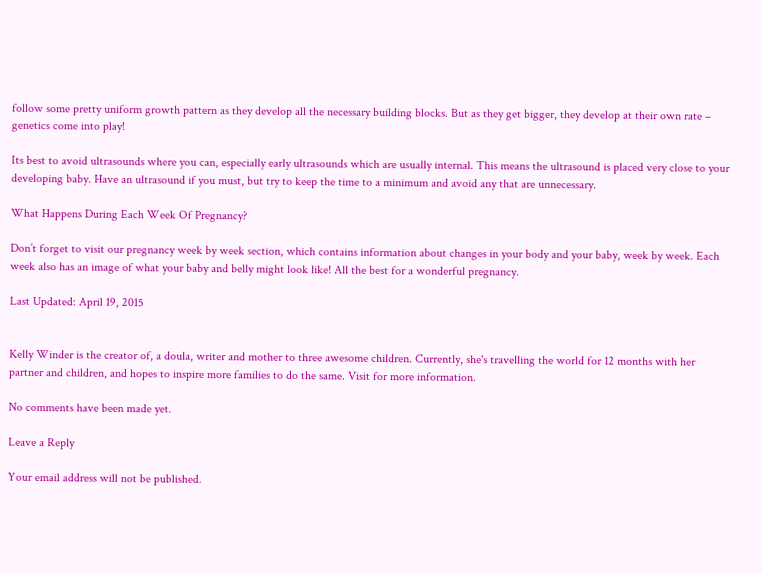follow some pretty uniform growth pattern as they develop all the necessary building blocks. But as they get bigger, they develop at their own rate – genetics come into play!

Its best to avoid ultrasounds where you can, especially early ultrasounds which are usually internal. This means the ultrasound is placed very close to your developing baby. Have an ultrasound if you must, but try to keep the time to a minimum and avoid any that are unnecessary.

What Happens During Each Week Of Pregnancy?

Don’t forget to visit our pregnancy week by week section, which contains information about changes in your body and your baby, week by week. Each week also has an image of what your baby and belly might look like! All the best for a wonderful pregnancy.

Last Updated: April 19, 2015


Kelly Winder is the creator of, a doula, writer and mother to three awesome children. Currently, she's travelling the world for 12 months with her partner and children, and hopes to inspire more families to do the same. Visit for more information.

No comments have been made yet.

Leave a Reply

Your email address will not be published.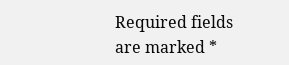Required fields are marked *